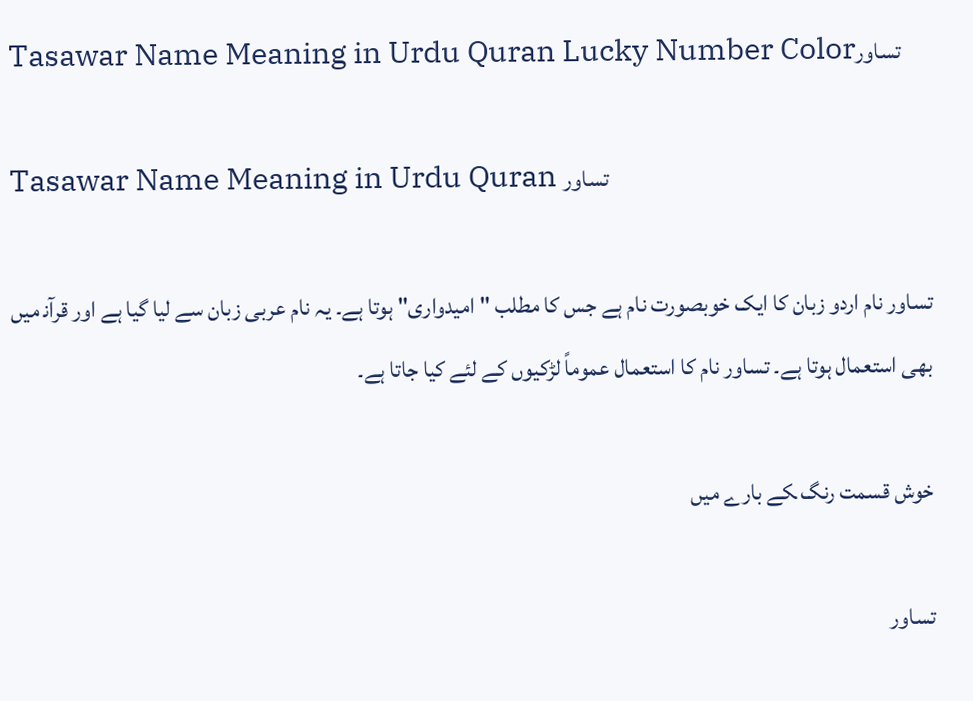Tasawar Name Meaning in Urdu Quran Lucky Number Colorتساور

Tasawar Name Meaning in Urdu Quran تساور

تساور نام اردو زبان کا ایک خوبصورت نام ہے جس کا مطلب "امیدواری" ہوتا ہے۔ یہ نام عربی زبان سے لیا گیا ہے اور قرآن‍ میں بھی استعمال ہوتا ہے۔ تساور نام کا استعمال عموماً‍ لڑکیوں کے لئے کیا‌ جاتا ہے۔

خوش قسمت رنگ ‍کے بارے میں

تساور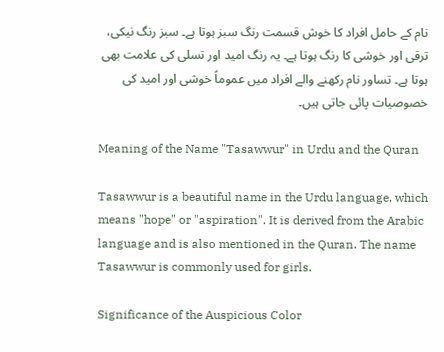نام کے حامل افراد کا خوش قسمت رنگ سبز ہوتا ہے۔ سبز رنگ نیکی،‌ ترقی اور خوشی کا رنگ ہوتا ہے۔ یہ رنگ امید اور تسلی کی علامت بھی ہوتا ہے۔ تساور نام رکھنے والے‌ افراد میں عموماً خوشی اور امید کی خصوصیات پائی جاتی ہیں۔

Meaning of the Name "Tasawwur" in Urdu and the Quran

Tasawwur is a beautiful name in the Urdu language, which means "hope" or "aspiration". It is derived from the Arabic language and is also mentioned in the Quran. The name Tasawwur is commonly used for girls.

Significance of the Auspicious Color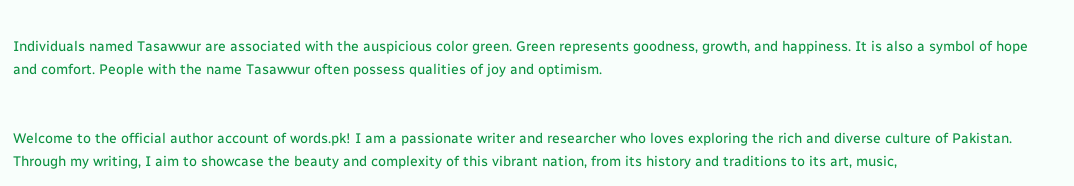Individuals named Tasawwur are associated with the auspicious color green. Green represents goodness, growth, and happiness. It is also a symbol of hope and comfort. People with the name Tasawwur often possess qualities of joy and optimism.


Welcome to the official author account of words.pk! I am a passionate writer and researcher who loves exploring the rich and diverse culture of Pakistan. Through my writing, I aim to showcase the beauty and complexity of this vibrant nation, from its history and traditions to its art, music,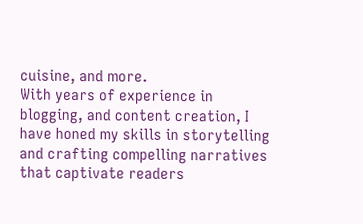cuisine, and more.
With years of experience in blogging, and content creation, I have honed my skills in storytelling and crafting compelling narratives that captivate readers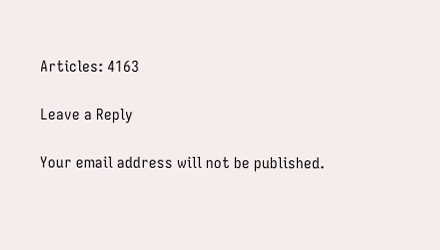Articles: 4163

Leave a Reply

Your email address will not be published.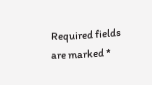Required fields are marked *